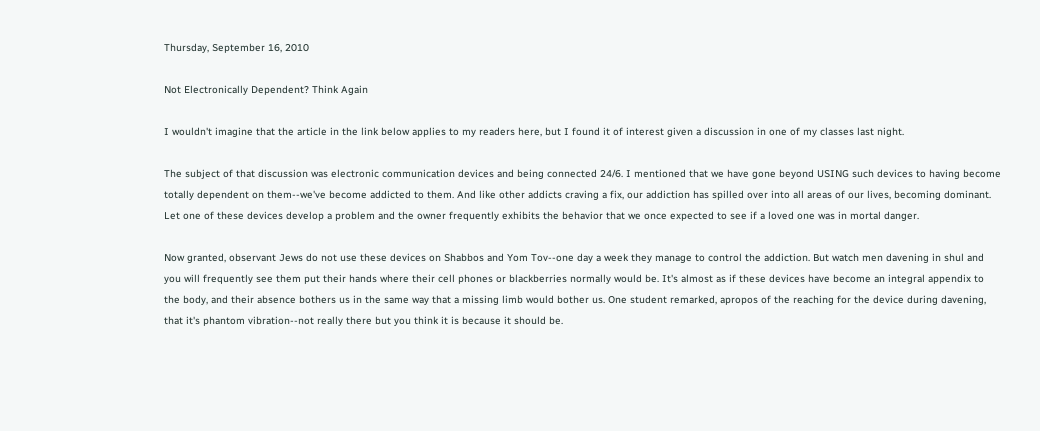Thursday, September 16, 2010

Not Electronically Dependent? Think Again

I wouldn't imagine that the article in the link below applies to my readers here, but I found it of interest given a discussion in one of my classes last night.

The subject of that discussion was electronic communication devices and being connected 24/6. I mentioned that we have gone beyond USING such devices to having become totally dependent on them--we've become addicted to them. And like other addicts craving a fix, our addiction has spilled over into all areas of our lives, becoming dominant. Let one of these devices develop a problem and the owner frequently exhibits the behavior that we once expected to see if a loved one was in mortal danger.

Now granted, observant Jews do not use these devices on Shabbos and Yom Tov--one day a week they manage to control the addiction. But watch men davening in shul and you will frequently see them put their hands where their cell phones or blackberries normally would be. It's almost as if these devices have become an integral appendix to the body, and their absence bothers us in the same way that a missing limb would bother us. One student remarked, apropos of the reaching for the device during davening, that it's phantom vibration--not really there but you think it is because it should be.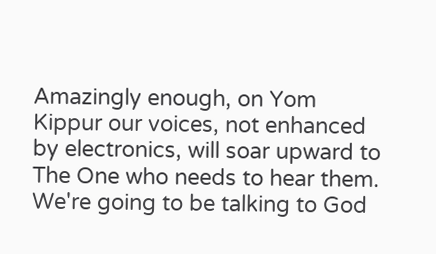Amazingly enough, on Yom Kippur our voices, not enhanced by electronics, will soar upward to The One who needs to hear them. We're going to be talking to God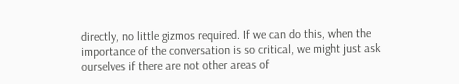directly, no little gizmos required. If we can do this, when the importance of the conversation is so critical, we might just ask ourselves if there are not other areas of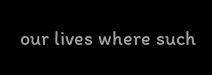our lives where such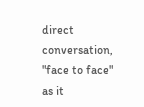direct conversation, "face to face" as it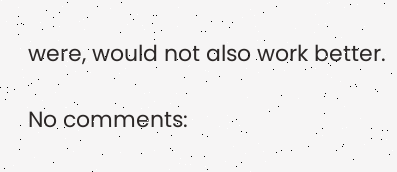were, would not also work better.

No comments: